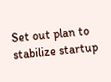Set out plan to stabilize startup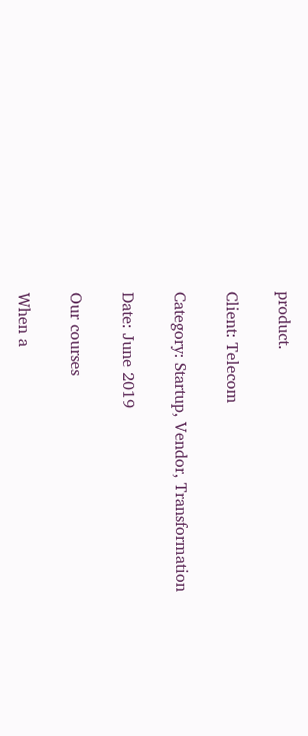product.

Client: Telecom

Category: Startup, Vendor, Transformation

Date: June 2019

Our courses

When a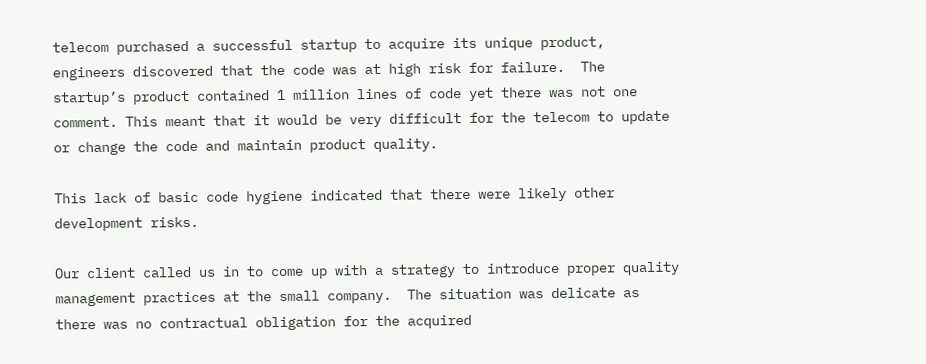telecom purchased a successful startup to acquire its unique product, engineers discovered that the code was at high risk for failure.  The startup’s product contained 1 million lines of code yet there was not one comment. This meant that it would be very difficult for the telecom to update or change the code and maintain product quality.

This lack of basic code hygiene indicated that there were likely other development risks.

Our client called us in to come up with a strategy to introduce proper quality management practices at the small company.  The situation was delicate as there was no contractual obligation for the acquired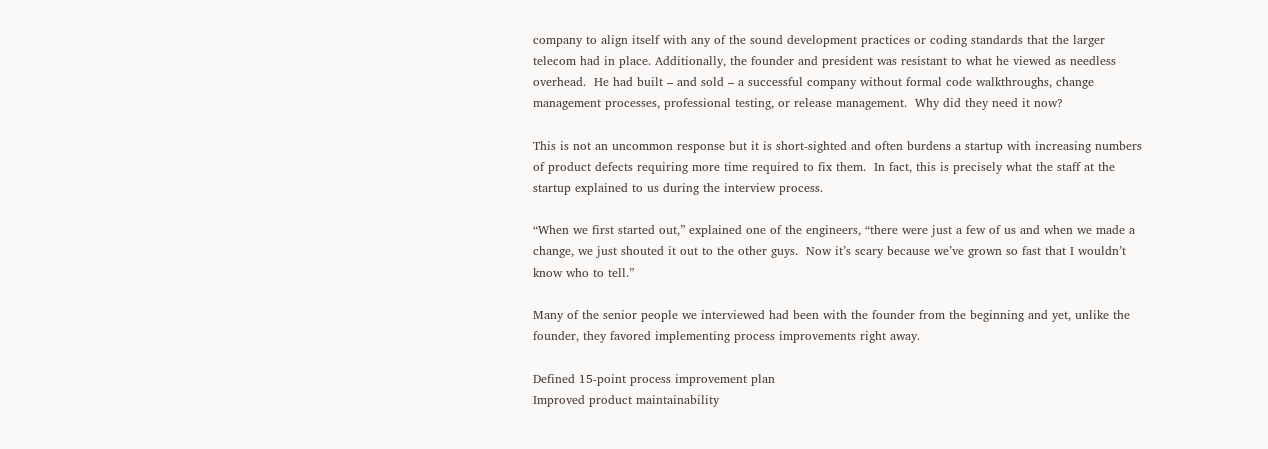company to align itself with any of the sound development practices or coding standards that the larger telecom had in place. Additionally, the founder and president was resistant to what he viewed as needless overhead.  He had built – and sold – a successful company without formal code walkthroughs, change management processes, professional testing, or release management.  Why did they need it now?

This is not an uncommon response but it is short-sighted and often burdens a startup with increasing numbers of product defects requiring more time required to fix them.  In fact, this is precisely what the staff at the startup explained to us during the interview process.

“When we first started out,” explained one of the engineers, “there were just a few of us and when we made a change, we just shouted it out to the other guys.  Now it’s scary because we’ve grown so fast that I wouldn’t know who to tell.”

Many of the senior people we interviewed had been with the founder from the beginning and yet, unlike the founder, they favored implementing process improvements right away.

Defined 15-point process improvement plan
Improved product maintainability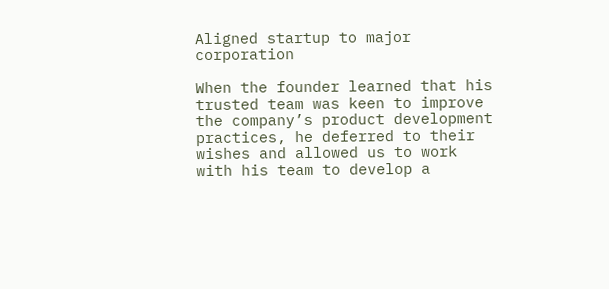Aligned startup to major corporation

When the founder learned that his trusted team was keen to improve the company’s product development practices, he deferred to their wishes and allowed us to work with his team to develop a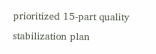prioritized 15-part quality stabilization plan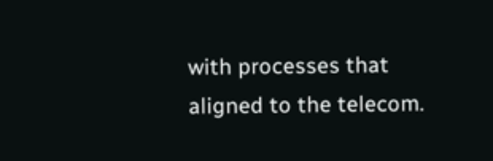with processes that aligned to the telecom.